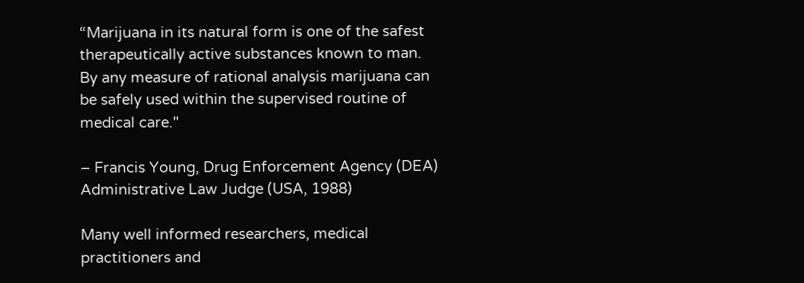“Marijuana in its natural form is one of the safest therapeutically active substances known to man. By any measure of rational analysis marijuana can be safely used within the supervised routine of medical care."

– Francis Young, Drug Enforcement Agency (DEA) Administrative Law Judge (USA, 1988)

Many well informed researchers, medical practitioners and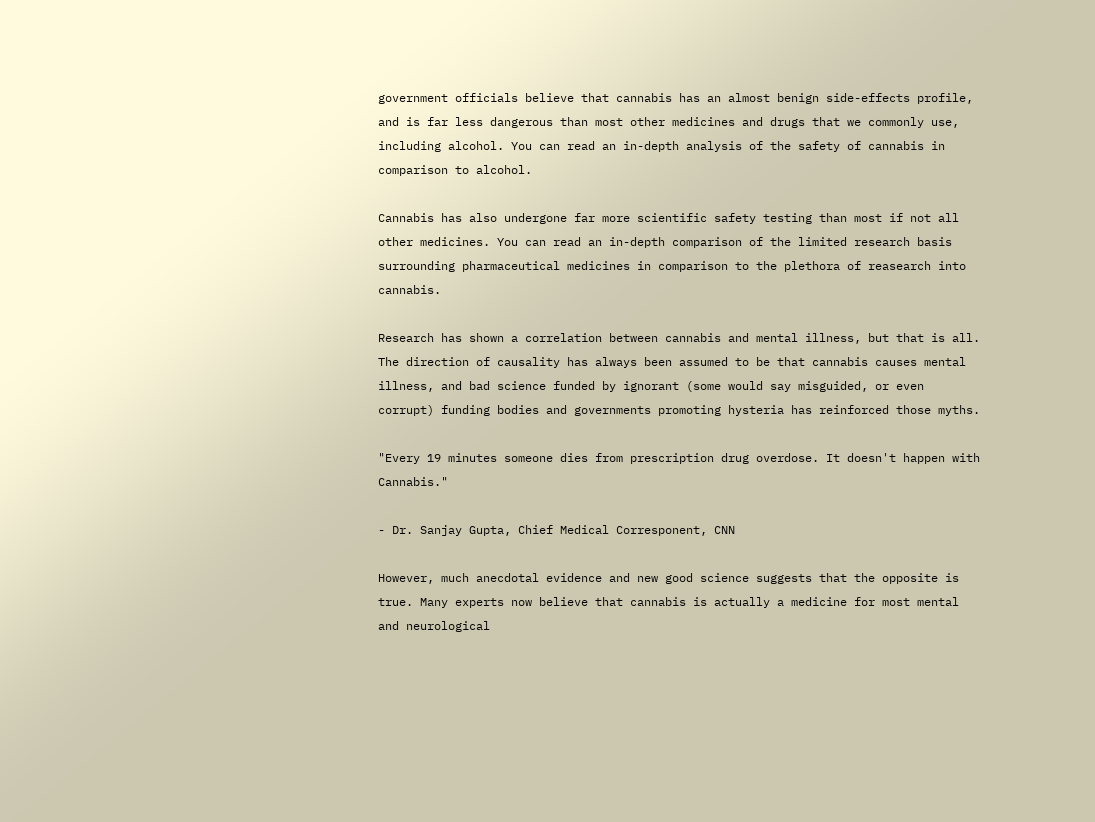government officials believe that cannabis has an almost benign side-effects profile, and is far less dangerous than most other medicines and drugs that we commonly use, including alcohol. You can read an in-depth analysis of the safety of cannabis in comparison to alcohol.

Cannabis has also undergone far more scientific safety testing than most if not all other medicines. You can read an in-depth comparison of the limited research basis surrounding pharmaceutical medicines in comparison to the plethora of reasearch into cannabis.

Research has shown a correlation between cannabis and mental illness, but that is all. The direction of causality has always been assumed to be that cannabis causes mental illness, and bad science funded by ignorant (some would say misguided, or even corrupt) funding bodies and governments promoting hysteria has reinforced those myths.

"Every 19 minutes someone dies from prescription drug overdose. It doesn't happen with Cannabis."

- Dr. Sanjay Gupta, Chief Medical Corresponent, CNN

However, much anecdotal evidence and new good science suggests that the opposite is true. Many experts now believe that cannabis is actually a medicine for most mental and neurological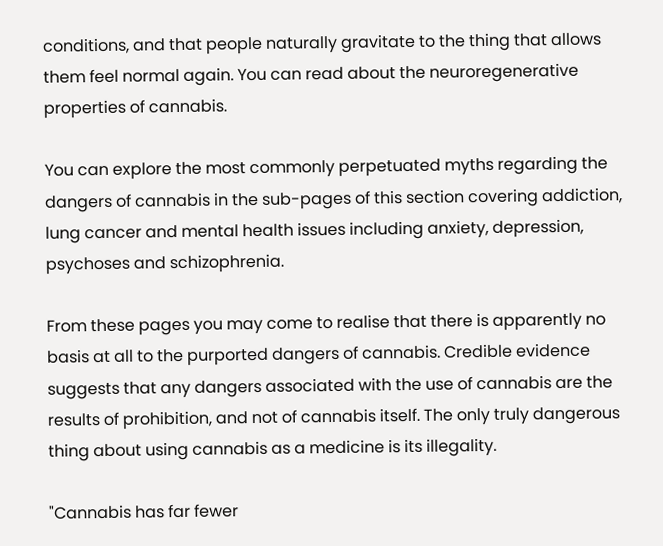conditions, and that people naturally gravitate to the thing that allows them feel normal again. You can read about the neuroregenerative properties of cannabis.

You can explore the most commonly perpetuated myths regarding the dangers of cannabis in the sub-pages of this section covering addiction, lung cancer and mental health issues including anxiety, depression, psychoses and schizophrenia.

From these pages you may come to realise that there is apparently no basis at all to the purported dangers of cannabis. Credible evidence suggests that any dangers associated with the use of cannabis are the results of prohibition, and not of cannabis itself. The only truly dangerous thing about using cannabis as a medicine is its illegality.

"Cannabis has far fewer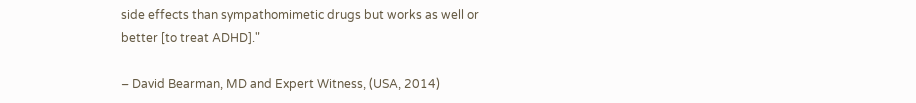side effects than sympathomimetic drugs but works as well or better [to treat ADHD]."

– David Bearman, MD and Expert Witness, (USA, 2014)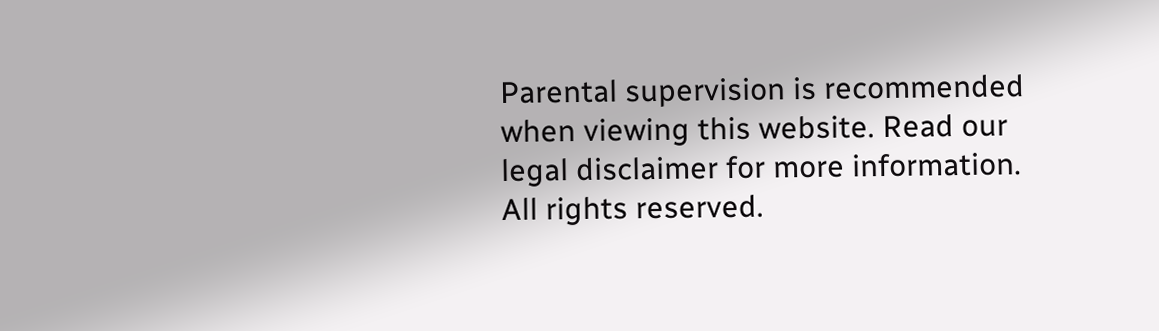Parental supervision is recommended when viewing this website. Read our legal disclaimer for more information. All rights reserved.